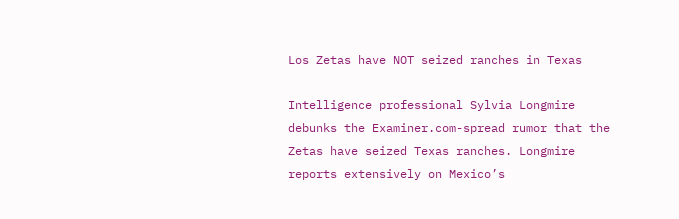Los Zetas have NOT seized ranches in Texas

Intelligence professional Sylvia Longmire debunks the Examiner.com-spread rumor that the Zetas have seized Texas ranches. Longmire reports extensively on Mexico’s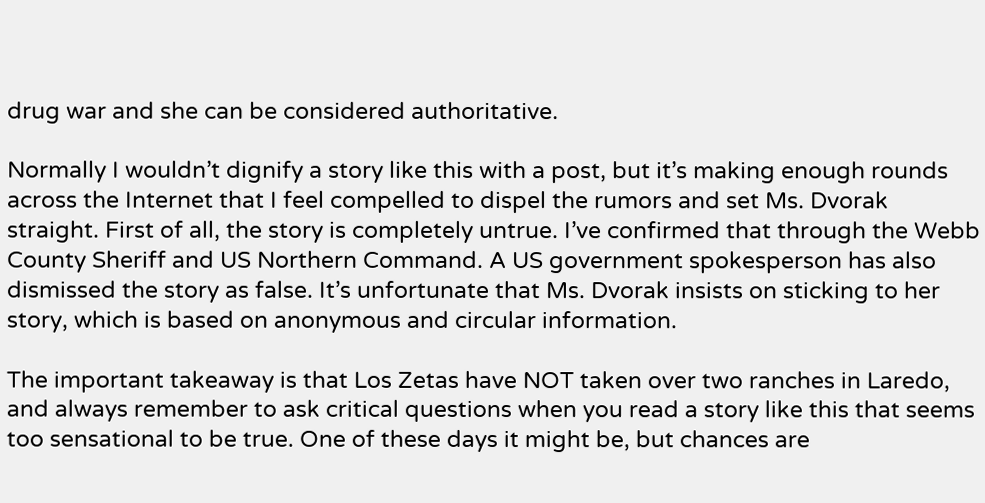drug war and she can be considered authoritative.

Normally I wouldn’t dignify a story like this with a post, but it’s making enough rounds across the Internet that I feel compelled to dispel the rumors and set Ms. Dvorak straight. First of all, the story is completely untrue. I’ve confirmed that through the Webb County Sheriff and US Northern Command. A US government spokesperson has also dismissed the story as false. It’s unfortunate that Ms. Dvorak insists on sticking to her story, which is based on anonymous and circular information.

The important takeaway is that Los Zetas have NOT taken over two ranches in Laredo, and always remember to ask critical questions when you read a story like this that seems too sensational to be true. One of these days it might be, but chances are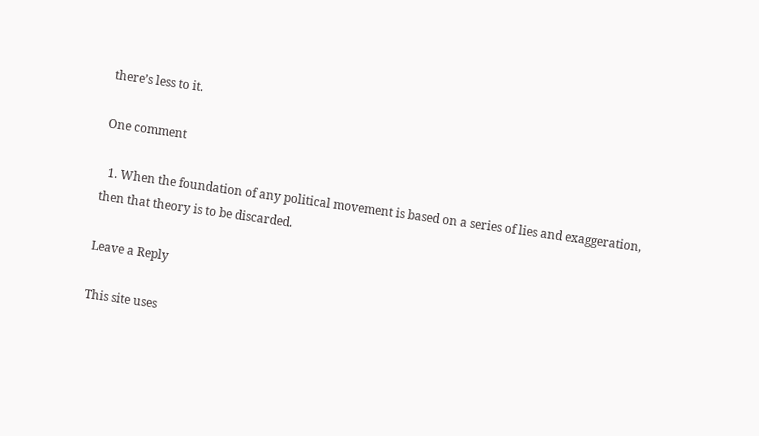there’s less to it.

One comment

  1. When the foundation of any political movement is based on a series of lies and exaggeration, then that theory is to be discarded.

Leave a Reply

This site uses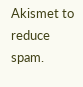Akismet to reduce spam.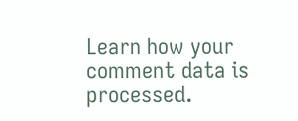Learn how your comment data is processed.